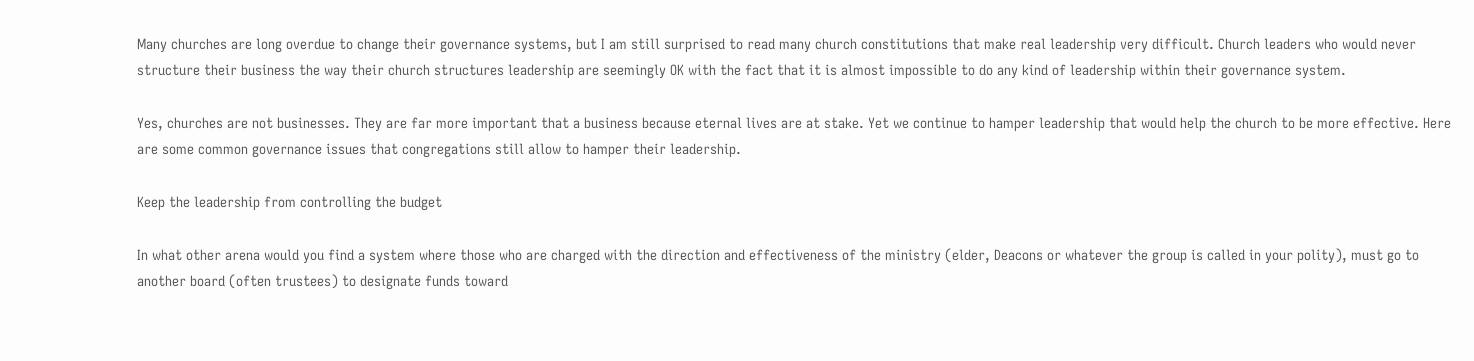Many churches are long overdue to change their governance systems, but I am still surprised to read many church constitutions that make real leadership very difficult. Church leaders who would never structure their business the way their church structures leadership are seemingly OK with the fact that it is almost impossible to do any kind of leadership within their governance system.

Yes, churches are not businesses. They are far more important that a business because eternal lives are at stake. Yet we continue to hamper leadership that would help the church to be more effective. Here are some common governance issues that congregations still allow to hamper their leadership.

Keep the leadership from controlling the budget

In what other arena would you find a system where those who are charged with the direction and effectiveness of the ministry (elder, Deacons or whatever the group is called in your polity), must go to another board (often trustees) to designate funds toward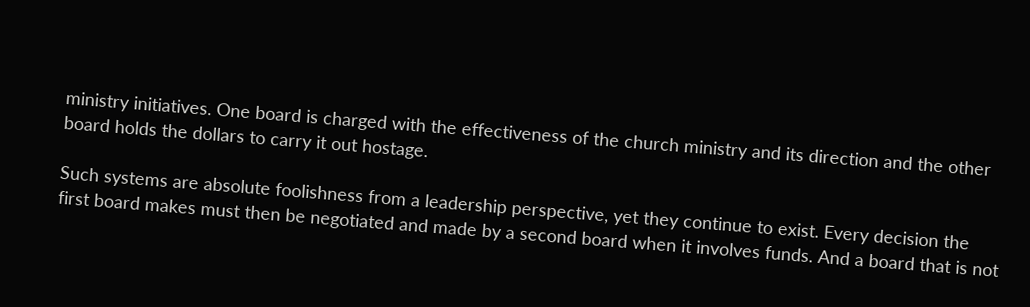ministry initiatives. One board is charged with the effectiveness of the church ministry and its direction and the other board holds the dollars to carry it out hostage.

Such systems are absolute foolishness from a leadership perspective, yet they continue to exist. Every decision the first board makes must then be negotiated and made by a second board when it involves funds. And a board that is not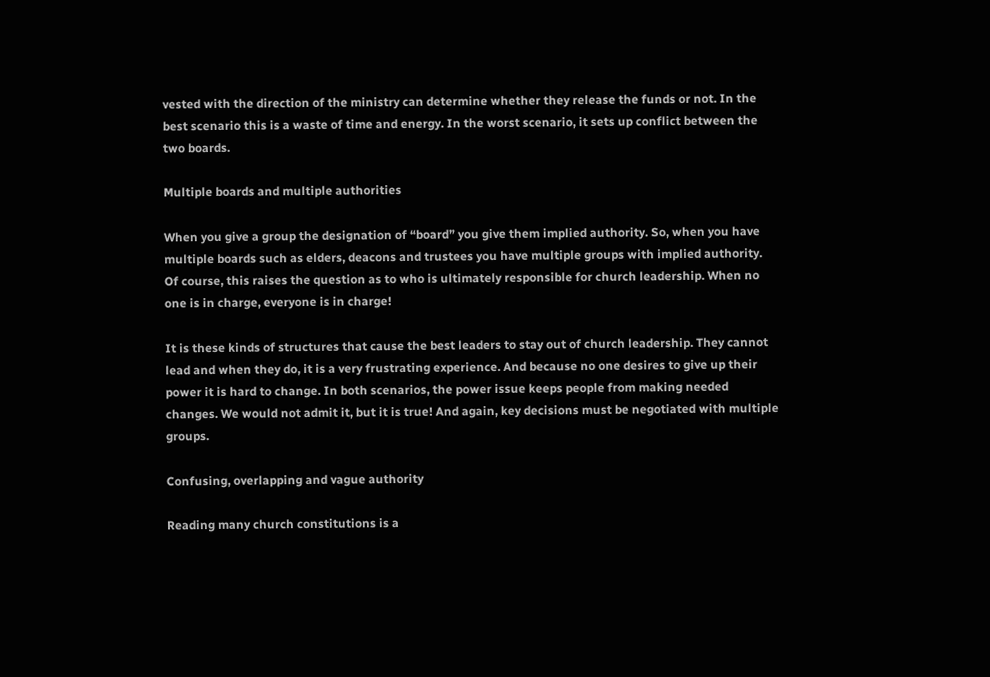vested with the direction of the ministry can determine whether they release the funds or not. In the best scenario this is a waste of time and energy. In the worst scenario, it sets up conflict between the two boards.

Multiple boards and multiple authorities

When you give a group the designation of “board” you give them implied authority. So, when you have multiple boards such as elders, deacons and trustees you have multiple groups with implied authority. Of course, this raises the question as to who is ultimately responsible for church leadership. When no one is in charge, everyone is in charge!

It is these kinds of structures that cause the best leaders to stay out of church leadership. They cannot lead and when they do, it is a very frustrating experience. And because no one desires to give up their power it is hard to change. In both scenarios, the power issue keeps people from making needed changes. We would not admit it, but it is true! And again, key decisions must be negotiated with multiple groups.

Confusing, overlapping and vague authority

Reading many church constitutions is a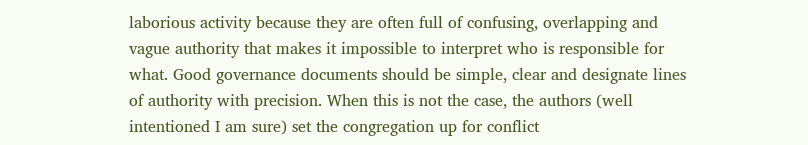laborious activity because they are often full of confusing, overlapping and vague authority that makes it impossible to interpret who is responsible for what. Good governance documents should be simple, clear and designate lines of authority with precision. When this is not the case, the authors (well intentioned I am sure) set the congregation up for conflict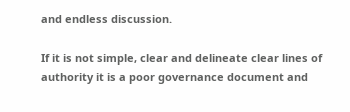and endless discussion.

If it is not simple, clear and delineate clear lines of authority it is a poor governance document and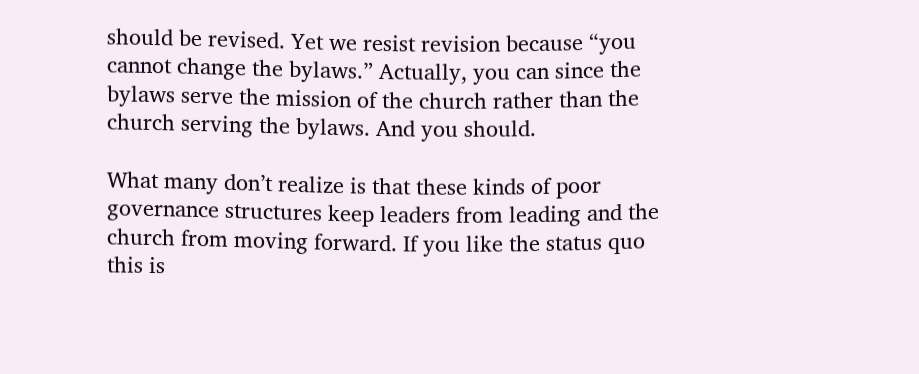should be revised. Yet we resist revision because “you cannot change the bylaws.” Actually, you can since the bylaws serve the mission of the church rather than the church serving the bylaws. And you should.

What many don’t realize is that these kinds of poor governance structures keep leaders from leading and the church from moving forward. If you like the status quo this is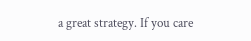a great strategy. If you care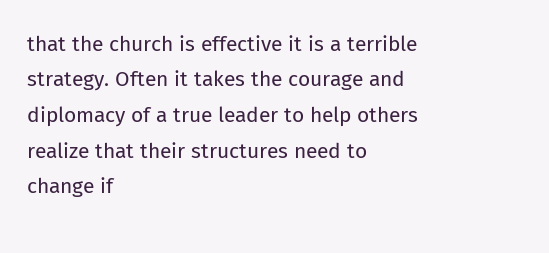that the church is effective it is a terrible strategy. Often it takes the courage and diplomacy of a true leader to help others realize that their structures need to change if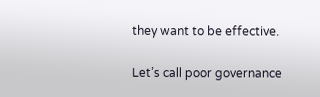they want to be effective.

Let’s call poor governance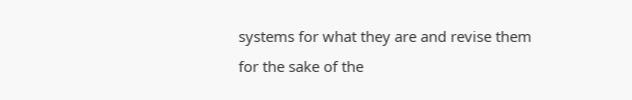systems for what they are and revise them for the sake of the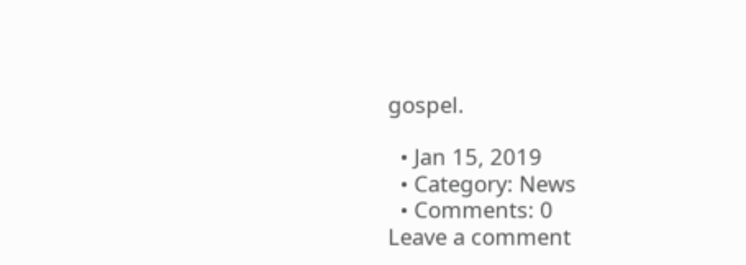gospel.

  • Jan 15, 2019
  • Category: News
  • Comments: 0
Leave a comment